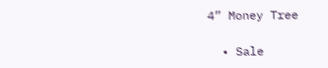4” Money Tree

  • Sale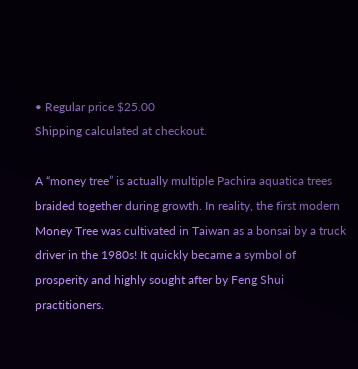• Regular price $25.00
Shipping calculated at checkout.

A “money tree” is actually multiple Pachira aquatica trees braided together during growth. In reality, the first modern Money Tree was cultivated in Taiwan as a bonsai by a truck driver in the 1980s! It quickly became a symbol of prosperity and highly sought after by Feng Shui practitioners.